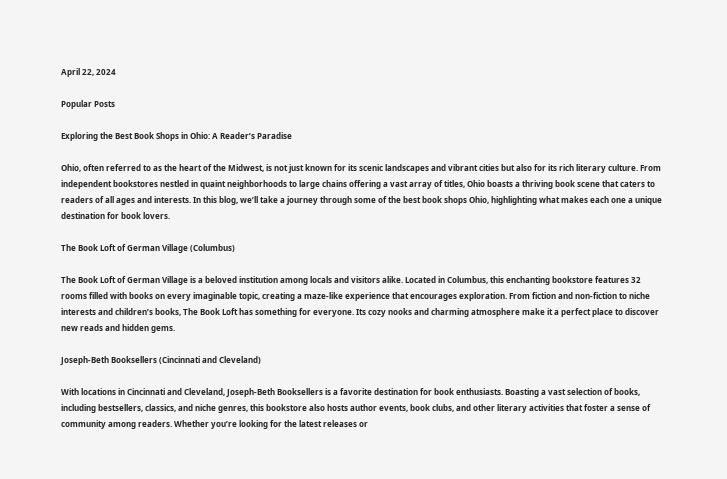April 22, 2024

Popular Posts

Exploring the Best Book Shops in Ohio: A Reader’s Paradise

Ohio, often referred to as the heart of the Midwest, is not just known for its scenic landscapes and vibrant cities but also for its rich literary culture. From independent bookstores nestled in quaint neighborhoods to large chains offering a vast array of titles, Ohio boasts a thriving book scene that caters to readers of all ages and interests. In this blog, we’ll take a journey through some of the best book shops Ohio, highlighting what makes each one a unique destination for book lovers.

The Book Loft of German Village (Columbus)

The Book Loft of German Village is a beloved institution among locals and visitors alike. Located in Columbus, this enchanting bookstore features 32 rooms filled with books on every imaginable topic, creating a maze-like experience that encourages exploration. From fiction and non-fiction to niche interests and children’s books, The Book Loft has something for everyone. Its cozy nooks and charming atmosphere make it a perfect place to discover new reads and hidden gems.

Joseph-Beth Booksellers (Cincinnati and Cleveland)

With locations in Cincinnati and Cleveland, Joseph-Beth Booksellers is a favorite destination for book enthusiasts. Boasting a vast selection of books, including bestsellers, classics, and niche genres, this bookstore also hosts author events, book clubs, and other literary activities that foster a sense of community among readers. Whether you’re looking for the latest releases or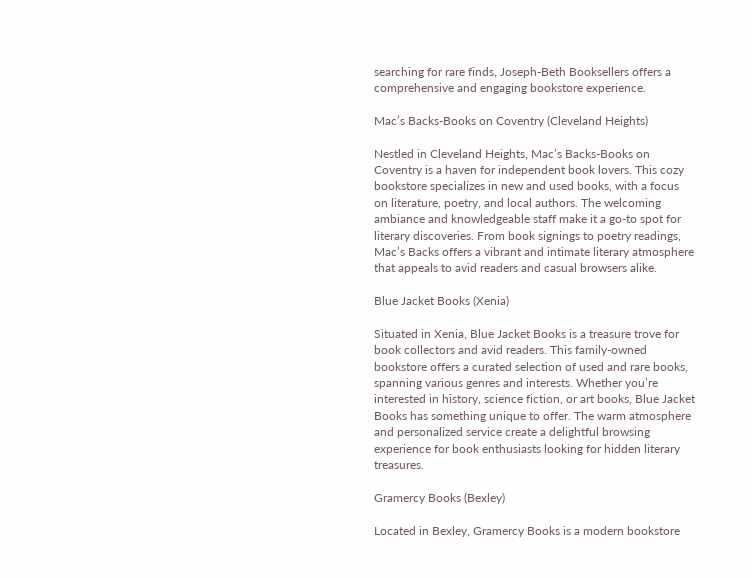searching for rare finds, Joseph-Beth Booksellers offers a comprehensive and engaging bookstore experience.

Mac’s Backs-Books on Coventry (Cleveland Heights)

Nestled in Cleveland Heights, Mac’s Backs-Books on Coventry is a haven for independent book lovers. This cozy bookstore specializes in new and used books, with a focus on literature, poetry, and local authors. The welcoming ambiance and knowledgeable staff make it a go-to spot for literary discoveries. From book signings to poetry readings, Mac’s Backs offers a vibrant and intimate literary atmosphere that appeals to avid readers and casual browsers alike.

Blue Jacket Books (Xenia)

Situated in Xenia, Blue Jacket Books is a treasure trove for book collectors and avid readers. This family-owned bookstore offers a curated selection of used and rare books, spanning various genres and interests. Whether you’re interested in history, science fiction, or art books, Blue Jacket Books has something unique to offer. The warm atmosphere and personalized service create a delightful browsing experience for book enthusiasts looking for hidden literary treasures.

Gramercy Books (Bexley)

Located in Bexley, Gramercy Books is a modern bookstore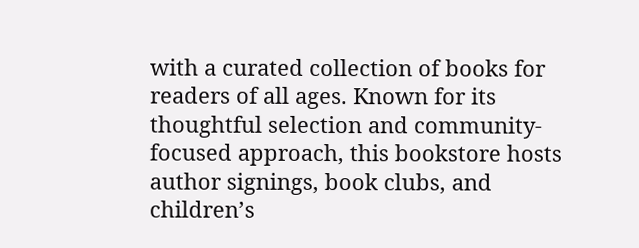with a curated collection of books for readers of all ages. Known for its thoughtful selection and community-focused approach, this bookstore hosts author signings, book clubs, and children’s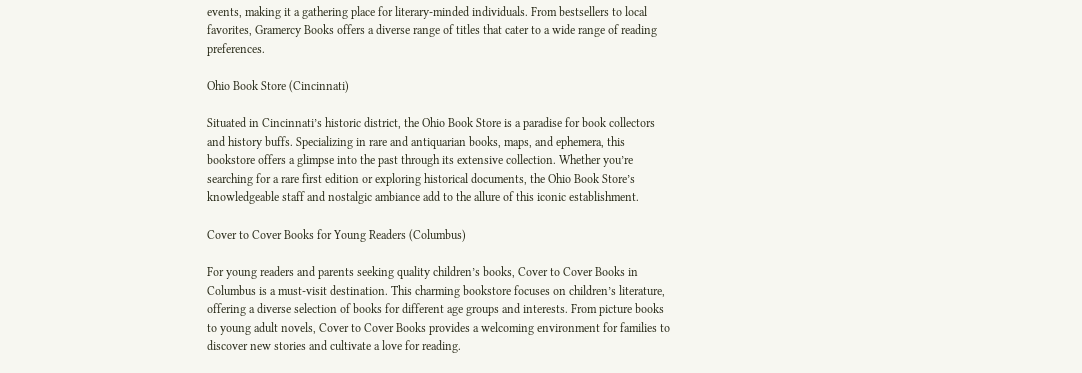events, making it a gathering place for literary-minded individuals. From bestsellers to local favorites, Gramercy Books offers a diverse range of titles that cater to a wide range of reading preferences.

Ohio Book Store (Cincinnati)

Situated in Cincinnati’s historic district, the Ohio Book Store is a paradise for book collectors and history buffs. Specializing in rare and antiquarian books, maps, and ephemera, this bookstore offers a glimpse into the past through its extensive collection. Whether you’re searching for a rare first edition or exploring historical documents, the Ohio Book Store’s knowledgeable staff and nostalgic ambiance add to the allure of this iconic establishment.

Cover to Cover Books for Young Readers (Columbus)

For young readers and parents seeking quality children’s books, Cover to Cover Books in Columbus is a must-visit destination. This charming bookstore focuses on children’s literature, offering a diverse selection of books for different age groups and interests. From picture books to young adult novels, Cover to Cover Books provides a welcoming environment for families to discover new stories and cultivate a love for reading.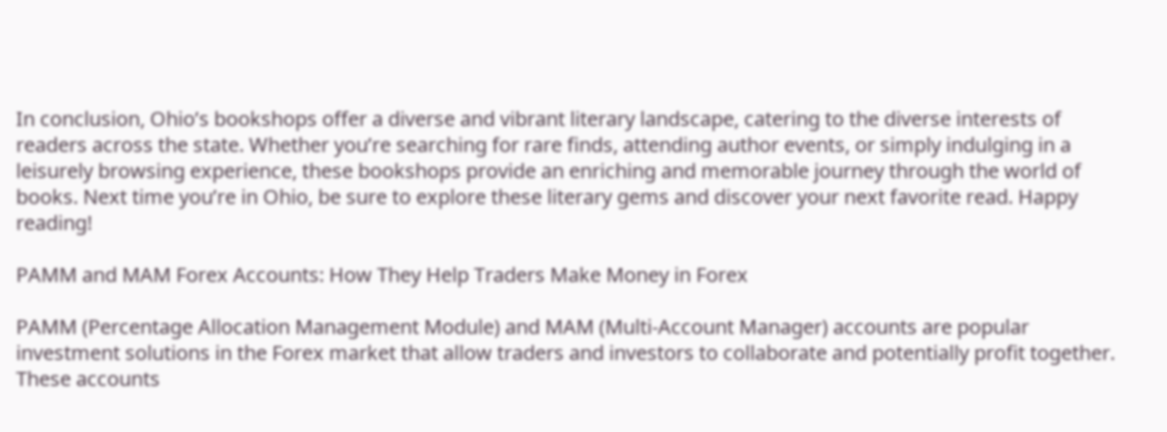In conclusion, Ohio’s bookshops offer a diverse and vibrant literary landscape, catering to the diverse interests of readers across the state. Whether you’re searching for rare finds, attending author events, or simply indulging in a leisurely browsing experience, these bookshops provide an enriching and memorable journey through the world of books. Next time you’re in Ohio, be sure to explore these literary gems and discover your next favorite read. Happy reading!

PAMM and MAM Forex Accounts: How They Help Traders Make Money in Forex

PAMM (Percentage Allocation Management Module) and MAM (Multi-Account Manager) accounts are popular investment solutions in the Forex market that allow traders and investors to collaborate and potentially profit together. These accounts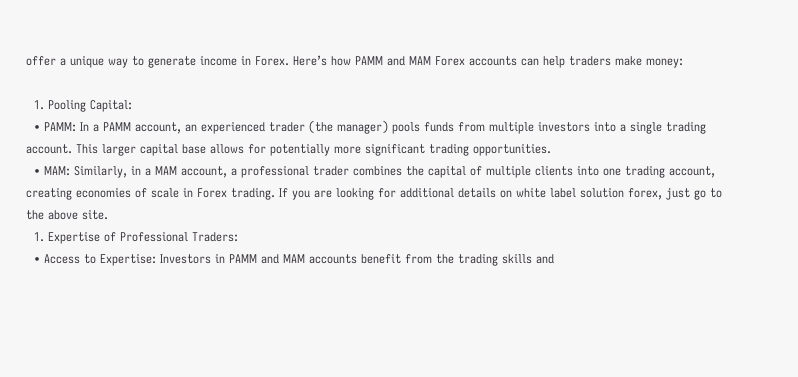offer a unique way to generate income in Forex. Here’s how PAMM and MAM Forex accounts can help traders make money:

  1. Pooling Capital:
  • PAMM: In a PAMM account, an experienced trader (the manager) pools funds from multiple investors into a single trading account. This larger capital base allows for potentially more significant trading opportunities.
  • MAM: Similarly, in a MAM account, a professional trader combines the capital of multiple clients into one trading account, creating economies of scale in Forex trading. If you are looking for additional details on white label solution forex, just go to the above site.
  1. Expertise of Professional Traders:
  • Access to Expertise: Investors in PAMM and MAM accounts benefit from the trading skills and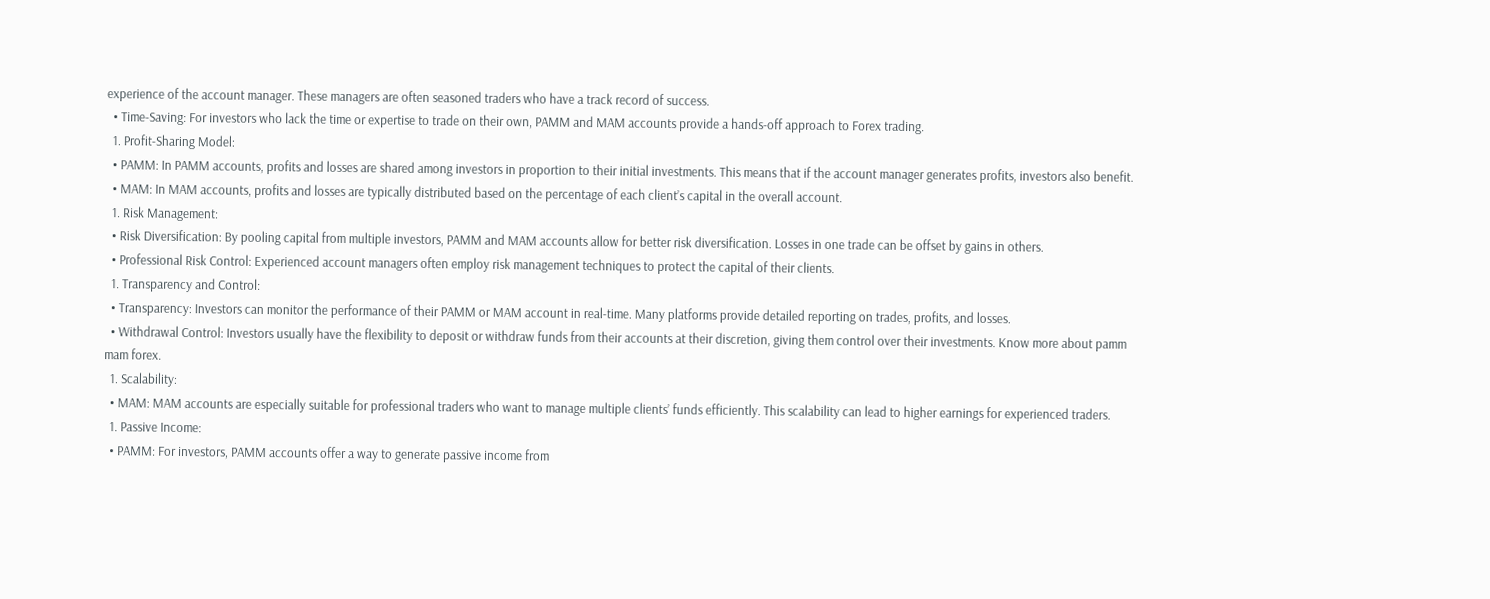experience of the account manager. These managers are often seasoned traders who have a track record of success.
  • Time-Saving: For investors who lack the time or expertise to trade on their own, PAMM and MAM accounts provide a hands-off approach to Forex trading.
  1. Profit-Sharing Model:
  • PAMM: In PAMM accounts, profits and losses are shared among investors in proportion to their initial investments. This means that if the account manager generates profits, investors also benefit.
  • MAM: In MAM accounts, profits and losses are typically distributed based on the percentage of each client’s capital in the overall account.
  1. Risk Management:
  • Risk Diversification: By pooling capital from multiple investors, PAMM and MAM accounts allow for better risk diversification. Losses in one trade can be offset by gains in others.
  • Professional Risk Control: Experienced account managers often employ risk management techniques to protect the capital of their clients.
  1. Transparency and Control:
  • Transparency: Investors can monitor the performance of their PAMM or MAM account in real-time. Many platforms provide detailed reporting on trades, profits, and losses.
  • Withdrawal Control: Investors usually have the flexibility to deposit or withdraw funds from their accounts at their discretion, giving them control over their investments. Know more about pamm mam forex.
  1. Scalability:
  • MAM: MAM accounts are especially suitable for professional traders who want to manage multiple clients’ funds efficiently. This scalability can lead to higher earnings for experienced traders.
  1. Passive Income:
  • PAMM: For investors, PAMM accounts offer a way to generate passive income from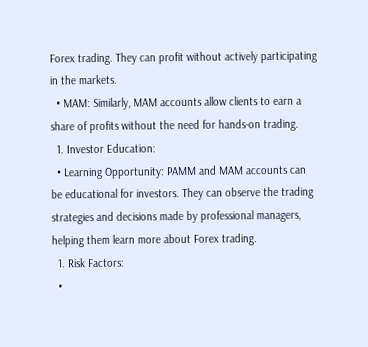Forex trading. They can profit without actively participating in the markets.
  • MAM: Similarly, MAM accounts allow clients to earn a share of profits without the need for hands-on trading.
  1. Investor Education:
  • Learning Opportunity: PAMM and MAM accounts can be educational for investors. They can observe the trading strategies and decisions made by professional managers, helping them learn more about Forex trading.
  1. Risk Factors:
  •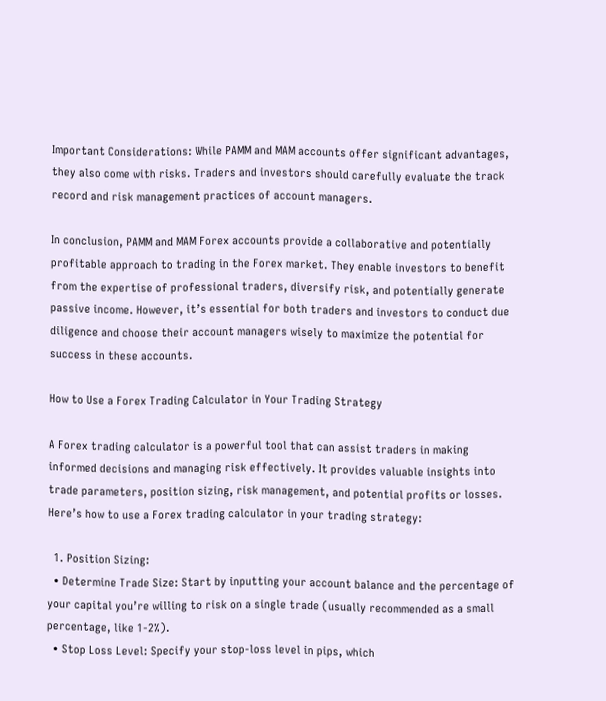Important Considerations: While PAMM and MAM accounts offer significant advantages, they also come with risks. Traders and investors should carefully evaluate the track record and risk management practices of account managers.

In conclusion, PAMM and MAM Forex accounts provide a collaborative and potentially profitable approach to trading in the Forex market. They enable investors to benefit from the expertise of professional traders, diversify risk, and potentially generate passive income. However, it’s essential for both traders and investors to conduct due diligence and choose their account managers wisely to maximize the potential for success in these accounts.

How to Use a Forex Trading Calculator in Your Trading Strategy

A Forex trading calculator is a powerful tool that can assist traders in making informed decisions and managing risk effectively. It provides valuable insights into trade parameters, position sizing, risk management, and potential profits or losses. Here’s how to use a Forex trading calculator in your trading strategy:

  1. Position Sizing:
  • Determine Trade Size: Start by inputting your account balance and the percentage of your capital you’re willing to risk on a single trade (usually recommended as a small percentage, like 1-2%).
  • Stop Loss Level: Specify your stop-loss level in pips, which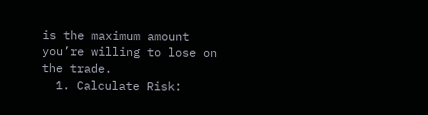is the maximum amount you’re willing to lose on the trade.
  1. Calculate Risk: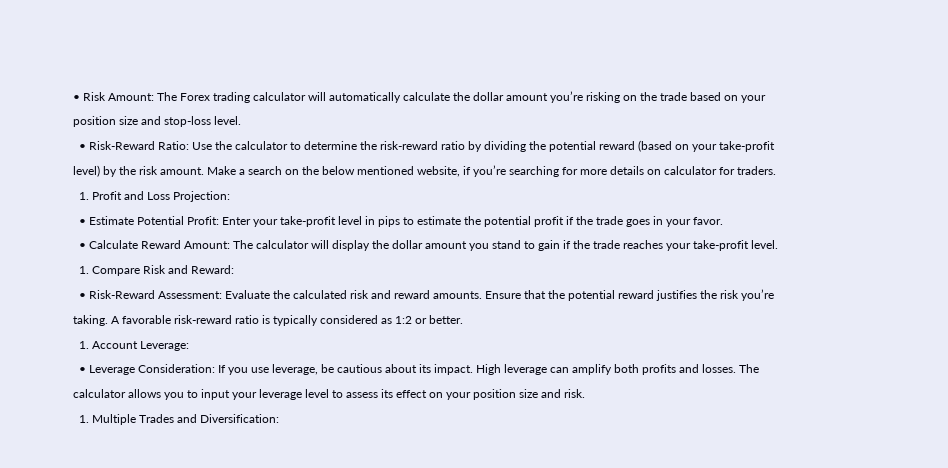• Risk Amount: The Forex trading calculator will automatically calculate the dollar amount you’re risking on the trade based on your position size and stop-loss level.
  • Risk-Reward Ratio: Use the calculator to determine the risk-reward ratio by dividing the potential reward (based on your take-profit level) by the risk amount. Make a search on the below mentioned website, if you’re searching for more details on calculator for traders.
  1. Profit and Loss Projection:
  • Estimate Potential Profit: Enter your take-profit level in pips to estimate the potential profit if the trade goes in your favor.
  • Calculate Reward Amount: The calculator will display the dollar amount you stand to gain if the trade reaches your take-profit level.
  1. Compare Risk and Reward:
  • Risk-Reward Assessment: Evaluate the calculated risk and reward amounts. Ensure that the potential reward justifies the risk you’re taking. A favorable risk-reward ratio is typically considered as 1:2 or better.
  1. Account Leverage:
  • Leverage Consideration: If you use leverage, be cautious about its impact. High leverage can amplify both profits and losses. The calculator allows you to input your leverage level to assess its effect on your position size and risk.
  1. Multiple Trades and Diversification: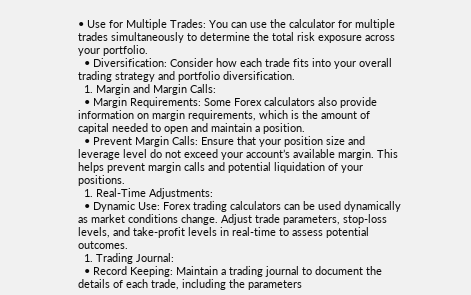• Use for Multiple Trades: You can use the calculator for multiple trades simultaneously to determine the total risk exposure across your portfolio.
  • Diversification: Consider how each trade fits into your overall trading strategy and portfolio diversification.
  1. Margin and Margin Calls:
  • Margin Requirements: Some Forex calculators also provide information on margin requirements, which is the amount of capital needed to open and maintain a position.
  • Prevent Margin Calls: Ensure that your position size and leverage level do not exceed your account’s available margin. This helps prevent margin calls and potential liquidation of your positions.
  1. Real-Time Adjustments:
  • Dynamic Use: Forex trading calculators can be used dynamically as market conditions change. Adjust trade parameters, stop-loss levels, and take-profit levels in real-time to assess potential outcomes.
  1. Trading Journal:
  • Record Keeping: Maintain a trading journal to document the details of each trade, including the parameters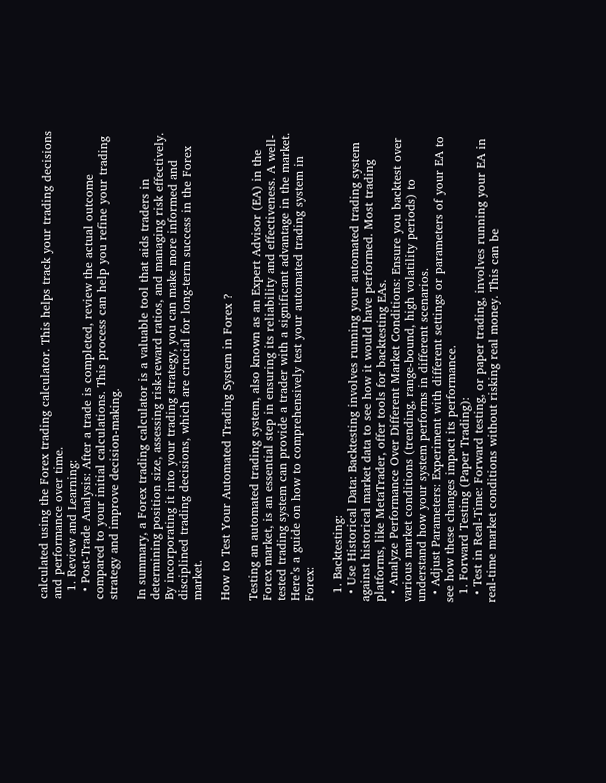calculated using the Forex trading calculator. This helps track your trading decisions and performance over time.
  1. Review and Learning:
  • Post-Trade Analysis: After a trade is completed, review the actual outcome compared to your initial calculations. This process can help you refine your trading strategy and improve decision-making.

In summary, a Forex trading calculator is a valuable tool that aids traders in determining position size, assessing risk-reward ratios, and managing risk effectively. By incorporating it into your trading strategy, you can make more informed and disciplined trading decisions, which are crucial for long-term success in the Forex market.

How to Test Your Automated Trading System in Forex ?

Testing an automated trading system, also known as an Expert Advisor (EA) in the Forex market, is an essential step in ensuring its reliability and effectiveness. A well-tested trading system can provide a trader with a significant advantage in the market. Here’s a guide on how to comprehensively test your automated trading system in Forex:

  1. Backtesting:
  • Use Historical Data: Backtesting involves running your automated trading system against historical market data to see how it would have performed. Most trading platforms, like MetaTrader, offer tools for backtesting EAs.
  • Analyze Performance Over Different Market Conditions: Ensure you backtest over various market conditions (trending, range-bound, high volatility periods) to understand how your system performs in different scenarios.
  • Adjust Parameters: Experiment with different settings or parameters of your EA to see how these changes impact its performance.
  1. Forward Testing (Paper Trading):
  • Test in Real-Time: Forward testing, or paper trading, involves running your EA in real-time market conditions without risking real money. This can be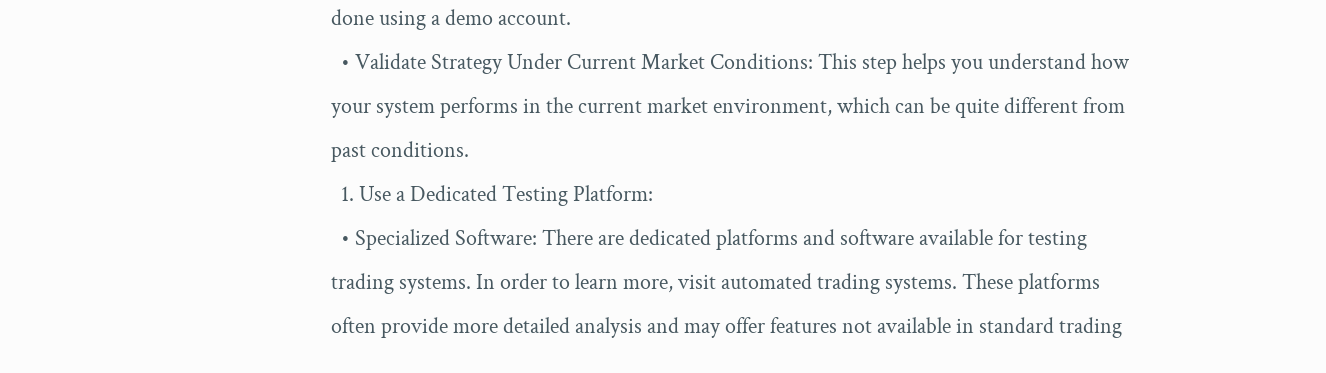done using a demo account.
  • Validate Strategy Under Current Market Conditions: This step helps you understand how your system performs in the current market environment, which can be quite different from past conditions.
  1. Use a Dedicated Testing Platform:
  • Specialized Software: There are dedicated platforms and software available for testing trading systems. In order to learn more, visit automated trading systems. These platforms often provide more detailed analysis and may offer features not available in standard trading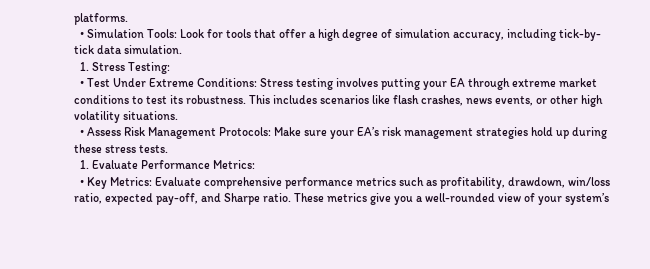platforms.
  • Simulation Tools: Look for tools that offer a high degree of simulation accuracy, including tick-by-tick data simulation.
  1. Stress Testing:
  • Test Under Extreme Conditions: Stress testing involves putting your EA through extreme market conditions to test its robustness. This includes scenarios like flash crashes, news events, or other high volatility situations.
  • Assess Risk Management Protocols: Make sure your EA’s risk management strategies hold up during these stress tests.
  1. Evaluate Performance Metrics:
  • Key Metrics: Evaluate comprehensive performance metrics such as profitability, drawdown, win/loss ratio, expected pay-off, and Sharpe ratio. These metrics give you a well-rounded view of your system’s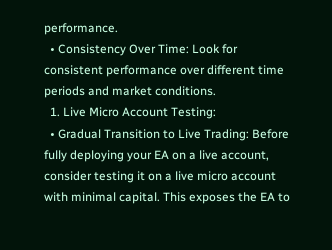performance.
  • Consistency Over Time: Look for consistent performance over different time periods and market conditions.
  1. Live Micro Account Testing:
  • Gradual Transition to Live Trading: Before fully deploying your EA on a live account, consider testing it on a live micro account with minimal capital. This exposes the EA to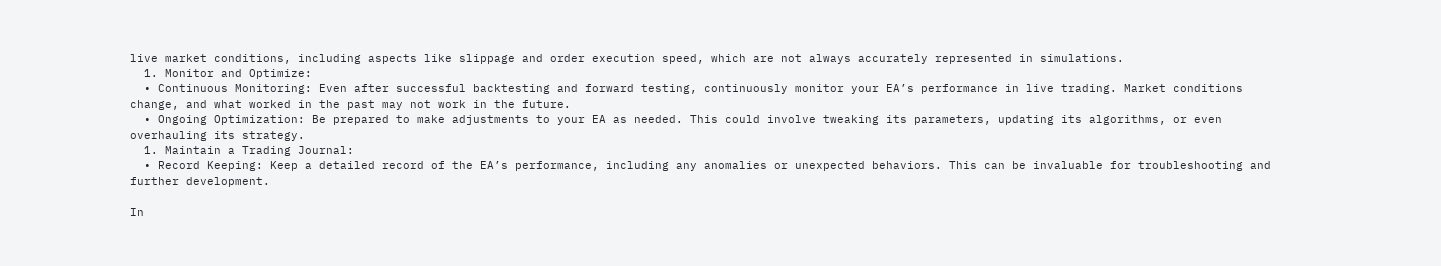live market conditions, including aspects like slippage and order execution speed, which are not always accurately represented in simulations.
  1. Monitor and Optimize:
  • Continuous Monitoring: Even after successful backtesting and forward testing, continuously monitor your EA’s performance in live trading. Market conditions change, and what worked in the past may not work in the future.
  • Ongoing Optimization: Be prepared to make adjustments to your EA as needed. This could involve tweaking its parameters, updating its algorithms, or even overhauling its strategy.
  1. Maintain a Trading Journal:
  • Record Keeping: Keep a detailed record of the EA’s performance, including any anomalies or unexpected behaviors. This can be invaluable for troubleshooting and further development.

In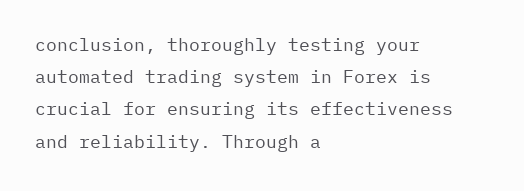conclusion, thoroughly testing your automated trading system in Forex is crucial for ensuring its effectiveness and reliability. Through a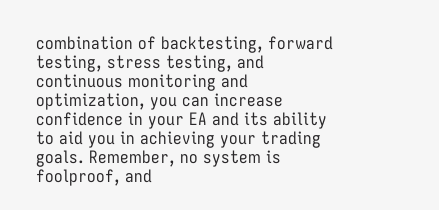combination of backtesting, forward testing, stress testing, and continuous monitoring and optimization, you can increase confidence in your EA and its ability to aid you in achieving your trading goals. Remember, no system is foolproof, and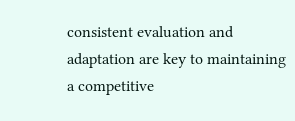consistent evaluation and adaptation are key to maintaining a competitive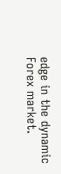edge in the dynamic Forex market.